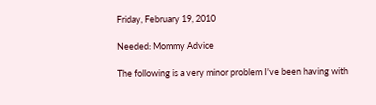Friday, February 19, 2010

Needed: Mommy Advice

The following is a very minor problem I've been having with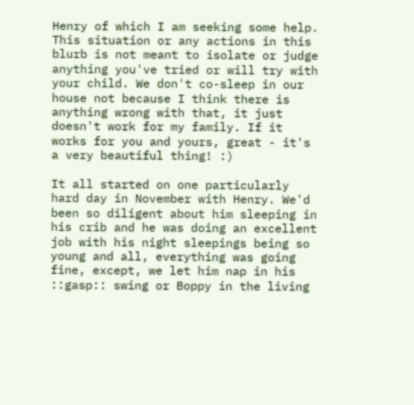Henry of which I am seeking some help. This situation or any actions in this blurb is not meant to isolate or judge anything you've tried or will try with your child. We don't co-sleep in our house not because I think there is anything wrong with that, it just doesn't work for my family. If it works for you and yours, great - it's a very beautiful thing! :)

It all started on one particularly hard day in November with Henry. We'd been so diligent about him sleeping in his crib and he was doing an excellent job with his night sleepings being so young and all, everything was going fine, except, we let him nap in his ::gasp:: swing or Boppy in the living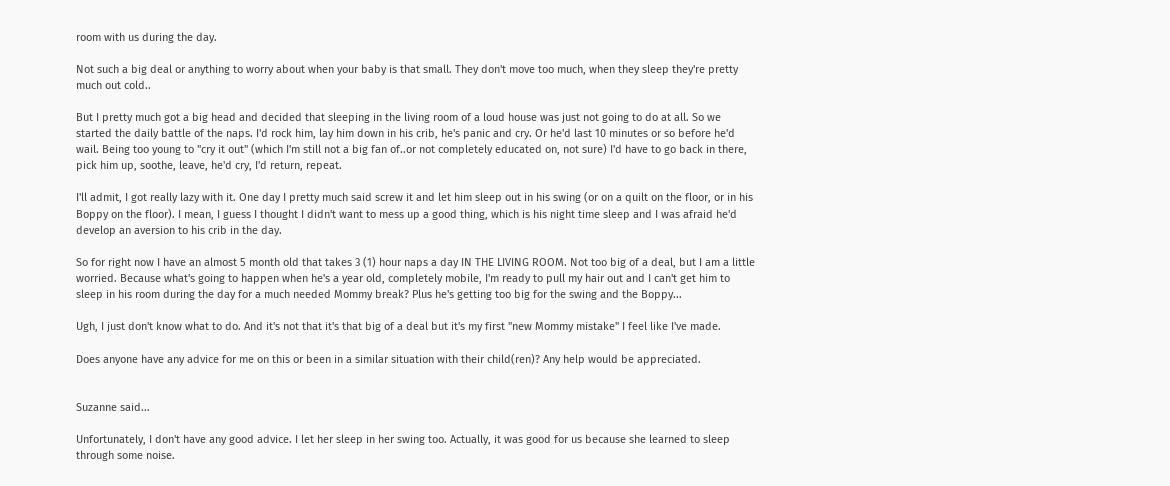room with us during the day.

Not such a big deal or anything to worry about when your baby is that small. They don't move too much, when they sleep they're pretty much out cold..

But I pretty much got a big head and decided that sleeping in the living room of a loud house was just not going to do at all. So we started the daily battle of the naps. I'd rock him, lay him down in his crib, he's panic and cry. Or he'd last 10 minutes or so before he'd wail. Being too young to "cry it out" (which I'm still not a big fan of..or not completely educated on, not sure) I'd have to go back in there, pick him up, soothe, leave, he'd cry, I'd return, repeat.

I'll admit, I got really lazy with it. One day I pretty much said screw it and let him sleep out in his swing (or on a quilt on the floor, or in his Boppy on the floor). I mean, I guess I thought I didn't want to mess up a good thing, which is his night time sleep and I was afraid he'd develop an aversion to his crib in the day.

So for right now I have an almost 5 month old that takes 3 (1) hour naps a day IN THE LIVING ROOM. Not too big of a deal, but I am a little worried. Because what's going to happen when he's a year old, completely mobile, I'm ready to pull my hair out and I can't get him to sleep in his room during the day for a much needed Mommy break? Plus he's getting too big for the swing and the Boppy...

Ugh, I just don't know what to do. And it's not that it's that big of a deal but it's my first "new Mommy mistake" I feel like I've made.

Does anyone have any advice for me on this or been in a similar situation with their child(ren)? Any help would be appreciated.


Suzanne said...

Unfortunately, I don't have any good advice. I let her sleep in her swing too. Actually, it was good for us because she learned to sleep through some noise.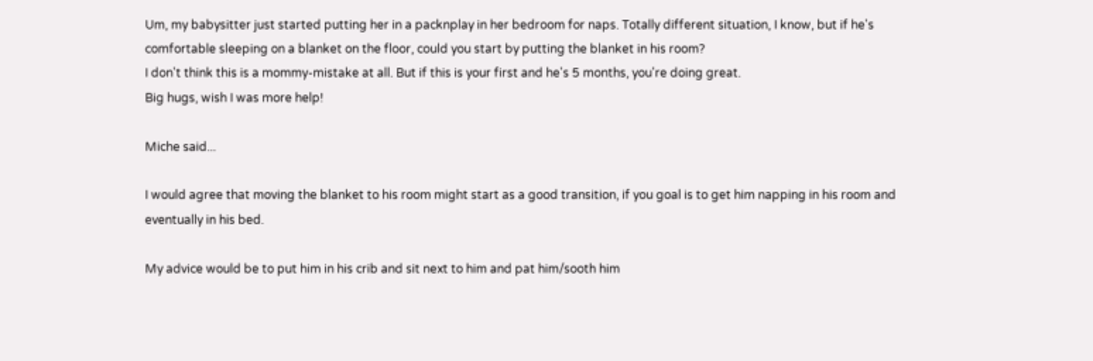Um, my babysitter just started putting her in a packnplay in her bedroom for naps. Totally different situation, I know, but if he's comfortable sleeping on a blanket on the floor, could you start by putting the blanket in his room?
I don't think this is a mommy-mistake at all. But if this is your first and he's 5 months, you're doing great.
Big hugs, wish I was more help!

Miche said...

I would agree that moving the blanket to his room might start as a good transition, if you goal is to get him napping in his room and eventually in his bed.

My advice would be to put him in his crib and sit next to him and pat him/sooth him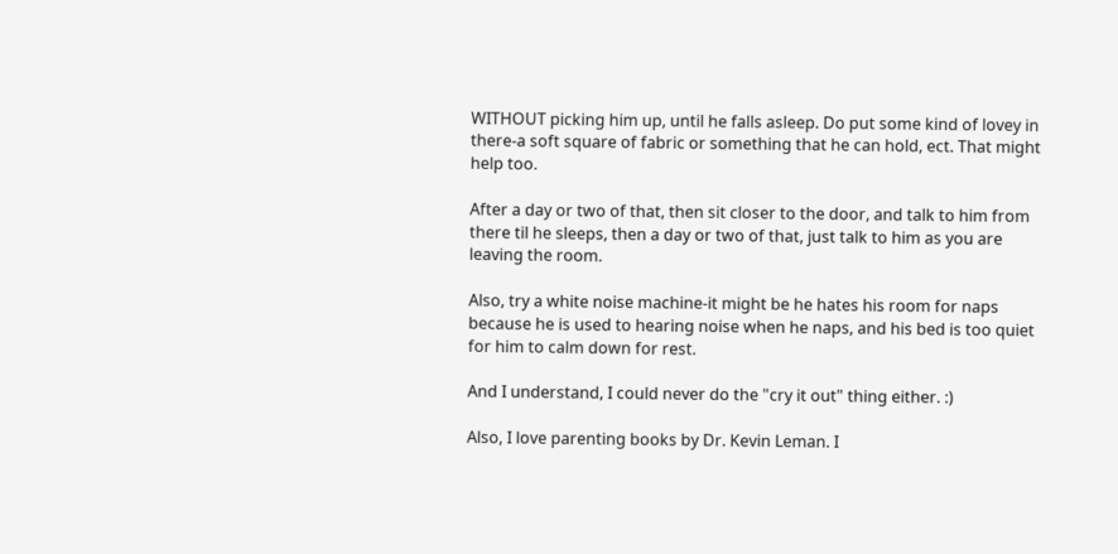WITHOUT picking him up, until he falls asleep. Do put some kind of lovey in there-a soft square of fabric or something that he can hold, ect. That might help too.

After a day or two of that, then sit closer to the door, and talk to him from there til he sleeps, then a day or two of that, just talk to him as you are leaving the room.

Also, try a white noise machine-it might be he hates his room for naps because he is used to hearing noise when he naps, and his bed is too quiet for him to calm down for rest.

And I understand, I could never do the "cry it out" thing either. :)

Also, I love parenting books by Dr. Kevin Leman. I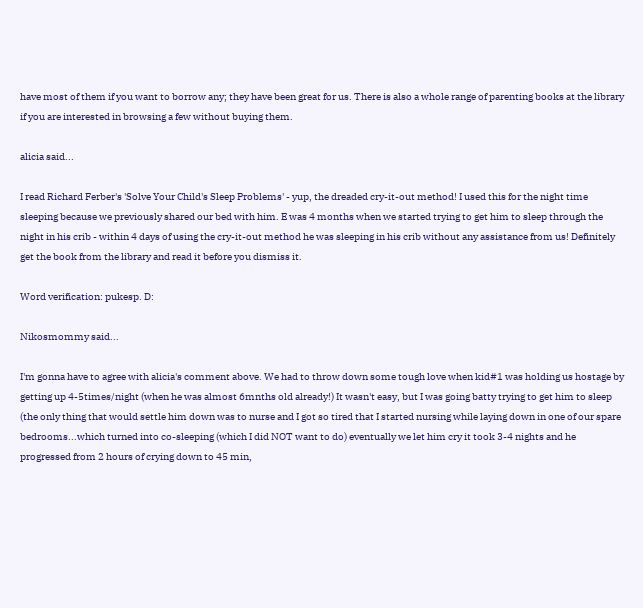have most of them if you want to borrow any; they have been great for us. There is also a whole range of parenting books at the library if you are interested in browsing a few without buying them.

alicia said...

I read Richard Ferber's 'Solve Your Child's Sleep Problems' - yup, the dreaded cry-it-out method! I used this for the night time sleeping because we previously shared our bed with him. E was 4 months when we started trying to get him to sleep through the night in his crib - within 4 days of using the cry-it-out method he was sleeping in his crib without any assistance from us! Definitely get the book from the library and read it before you dismiss it.

Word verification: pukesp. D:

Nikosmommy said...

I'm gonna have to agree with alicia's comment above. We had to throw down some tough love when kid#1 was holding us hostage by getting up 4-5times/night (when he was almost 6mnths old already!) It wasn't easy, but I was going batty trying to get him to sleep (the only thing that would settle him down was to nurse and I got so tired that I started nursing while laying down in one of our spare bedrooms...which turned into co-sleeping (which I did NOT want to do) eventually we let him cry it took 3-4 nights and he progressed from 2 hours of crying down to 45 min,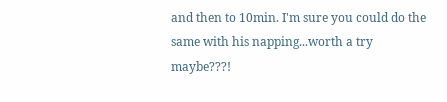and then to 10min. I'm sure you could do the same with his napping...worth a try maybe???!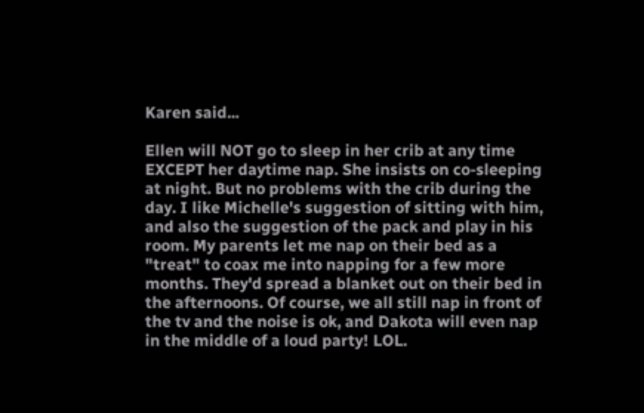Karen said...

Ellen will NOT go to sleep in her crib at any time EXCEPT her daytime nap. She insists on co-sleeping at night. But no problems with the crib during the day. I like Michelle's suggestion of sitting with him, and also the suggestion of the pack and play in his room. My parents let me nap on their bed as a "treat" to coax me into napping for a few more months. They'd spread a blanket out on their bed in the afternoons. Of course, we all still nap in front of the tv and the noise is ok, and Dakota will even nap in the middle of a loud party! LOL.